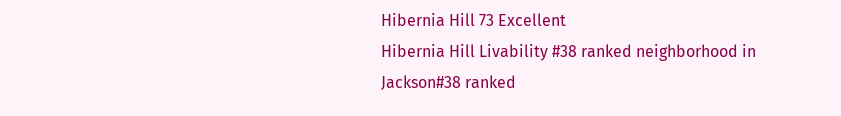Hibernia Hill 73 Excellent
Hibernia Hill Livability #38 ranked neighborhood in Jackson#38 ranked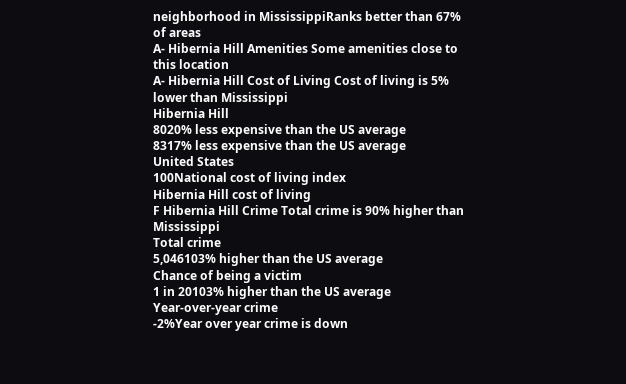neighborhood in MississippiRanks better than 67% of areas
A- Hibernia Hill Amenities Some amenities close to this location
A- Hibernia Hill Cost of Living Cost of living is 5% lower than Mississippi
Hibernia Hill
8020% less expensive than the US average
8317% less expensive than the US average
United States
100National cost of living index
Hibernia Hill cost of living
F Hibernia Hill Crime Total crime is 90% higher than Mississippi
Total crime
5,046103% higher than the US average
Chance of being a victim
1 in 20103% higher than the US average
Year-over-year crime
-2%Year over year crime is down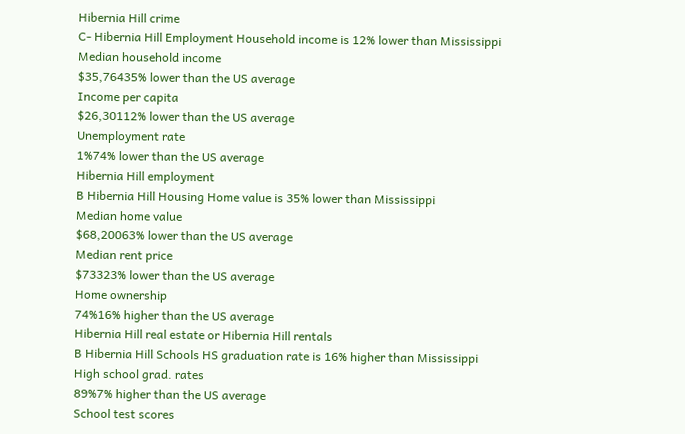Hibernia Hill crime
C- Hibernia Hill Employment Household income is 12% lower than Mississippi
Median household income
$35,76435% lower than the US average
Income per capita
$26,30112% lower than the US average
Unemployment rate
1%74% lower than the US average
Hibernia Hill employment
B Hibernia Hill Housing Home value is 35% lower than Mississippi
Median home value
$68,20063% lower than the US average
Median rent price
$73323% lower than the US average
Home ownership
74%16% higher than the US average
Hibernia Hill real estate or Hibernia Hill rentals
B Hibernia Hill Schools HS graduation rate is 16% higher than Mississippi
High school grad. rates
89%7% higher than the US average
School test scores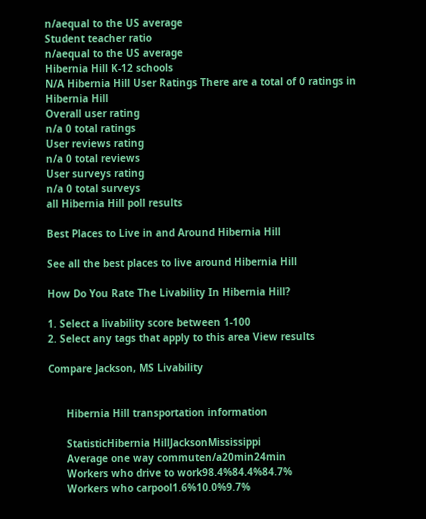n/aequal to the US average
Student teacher ratio
n/aequal to the US average
Hibernia Hill K-12 schools
N/A Hibernia Hill User Ratings There are a total of 0 ratings in Hibernia Hill
Overall user rating
n/a 0 total ratings
User reviews rating
n/a 0 total reviews
User surveys rating
n/a 0 total surveys
all Hibernia Hill poll results

Best Places to Live in and Around Hibernia Hill

See all the best places to live around Hibernia Hill

How Do You Rate The Livability In Hibernia Hill?

1. Select a livability score between 1-100
2. Select any tags that apply to this area View results

Compare Jackson, MS Livability


      Hibernia Hill transportation information

      StatisticHibernia HillJacksonMississippi
      Average one way commuten/a20min24min
      Workers who drive to work98.4%84.4%84.7%
      Workers who carpool1.6%10.0%9.7%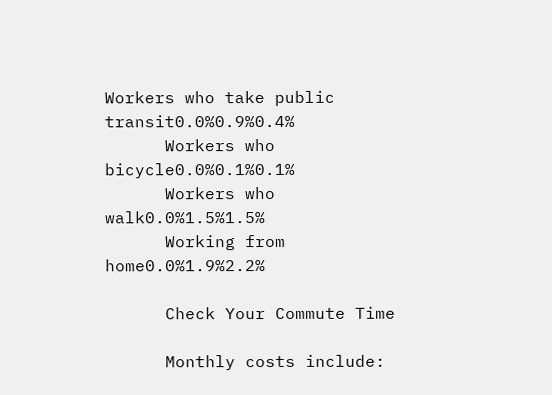Workers who take public transit0.0%0.9%0.4%
      Workers who bicycle0.0%0.1%0.1%
      Workers who walk0.0%1.5%1.5%
      Working from home0.0%1.9%2.2%

      Check Your Commute Time

      Monthly costs include: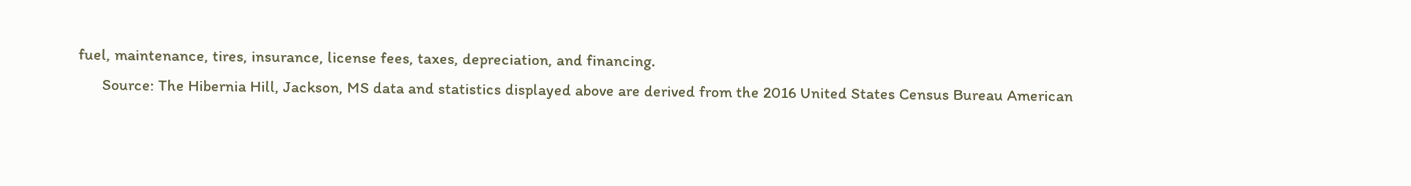fuel, maintenance, tires, insurance, license fees, taxes, depreciation, and financing.
      Source: The Hibernia Hill, Jackson, MS data and statistics displayed above are derived from the 2016 United States Census Bureau American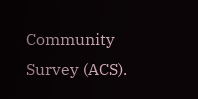Community Survey (ACS).